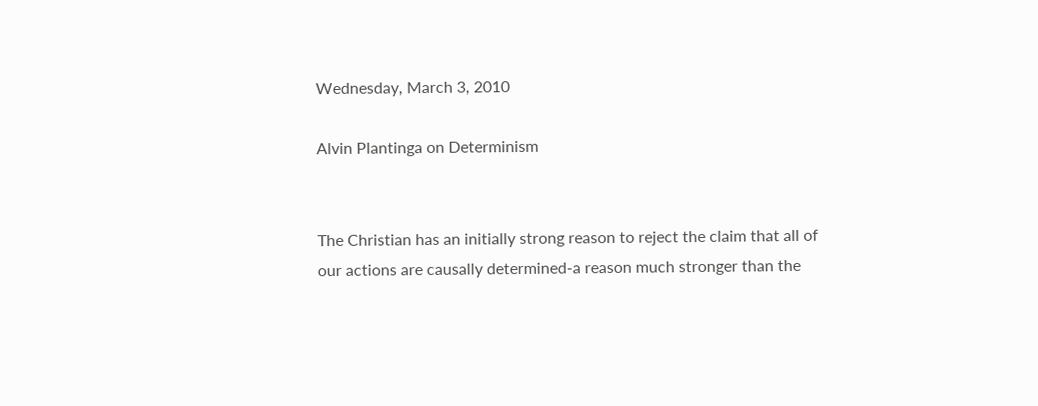Wednesday, March 3, 2010

Alvin Plantinga on Determinism


The Christian has an initially strong reason to reject the claim that all of our actions are causally determined-a reason much stronger than the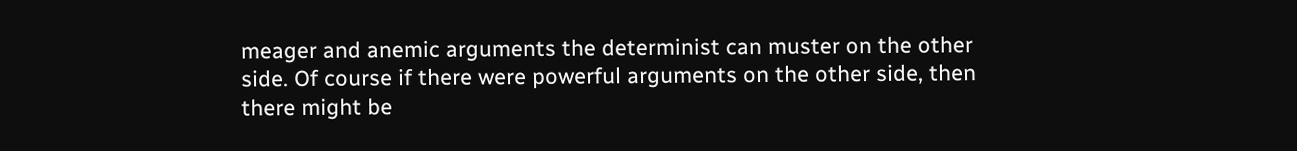meager and anemic arguments the determinist can muster on the other side. Of course if there were powerful arguments on the other side, then there might be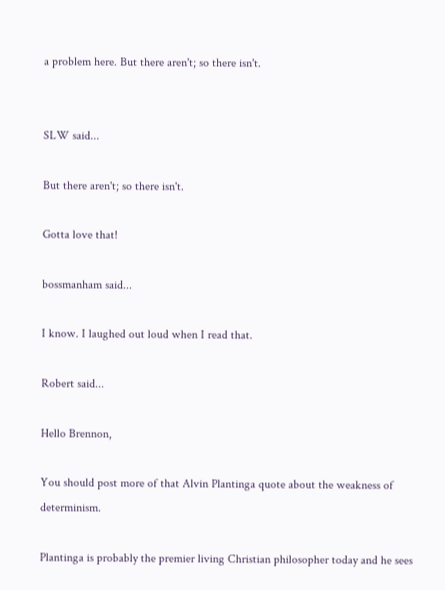a problem here. But there aren't; so there isn't.


SLW said...

But there aren't; so there isn't.

Gotta love that!

bossmanham said...

I know. I laughed out loud when I read that.

Robert said...

Hello Brennon,

You should post more of that Alvin Plantinga quote about the weakness of determinism.

Plantinga is probably the premier living Christian philosopher today and he sees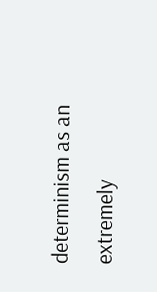determinism as an extremely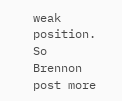weak position. So Brennon post more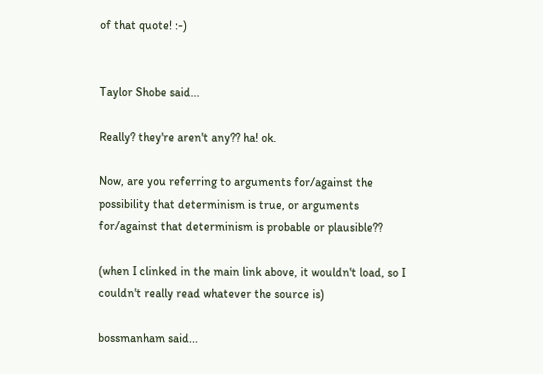of that quote! :-)


Taylor Shobe said...

Really? they're aren't any?? ha! ok.

Now, are you referring to arguments for/against the possibility that determinism is true, or arguments for/against that determinism is probable or plausible??

(when I clinked in the main link above, it wouldn't load, so I couldn't really read whatever the source is)

bossmanham said...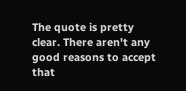The quote is pretty clear. There aren't any good reasons to accept that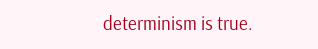determinism is true.